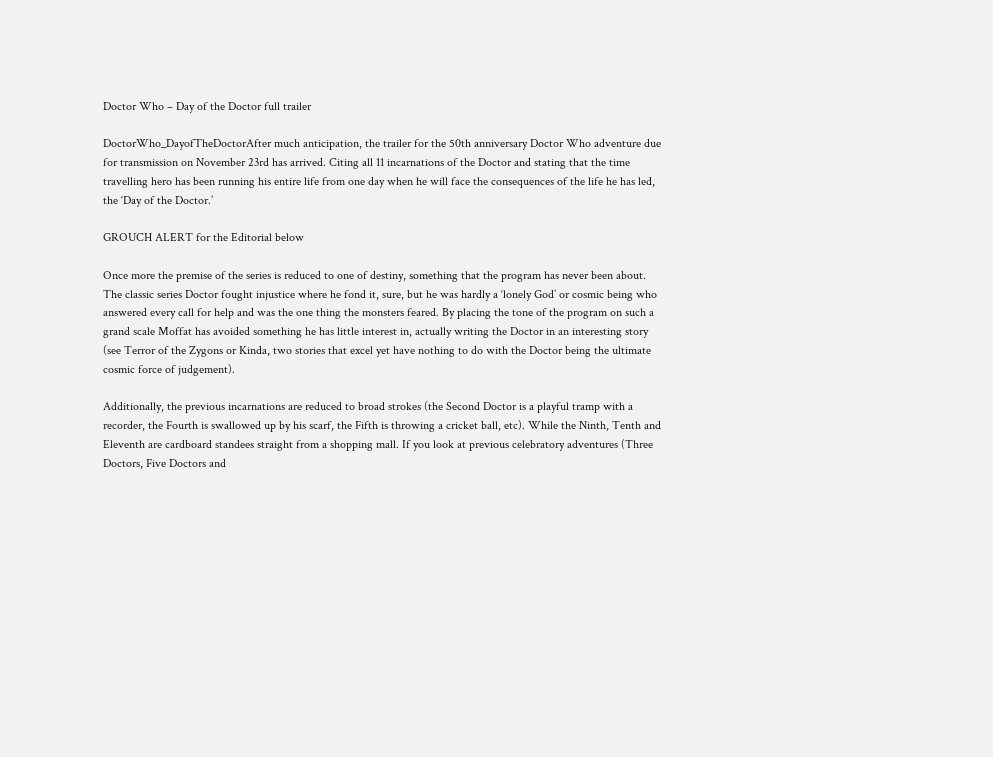Doctor Who – Day of the Doctor full trailer

DoctorWho_DayofTheDoctorAfter much anticipation, the trailer for the 50th anniversary Doctor Who adventure due for transmission on November 23rd has arrived. Citing all 11 incarnations of the Doctor and stating that the time travelling hero has been running his entire life from one day when he will face the consequences of the life he has led, the ‘Day of the Doctor.’

GROUCH ALERT for the Editorial below

Once more the premise of the series is reduced to one of destiny, something that the program has never been about. The classic series Doctor fought injustice where he fond it, sure, but he was hardly a ‘lonely God’ or cosmic being who answered every call for help and was the one thing the monsters feared. By placing the tone of the program on such a grand scale Moffat has avoided something he has little interest in, actually writing the Doctor in an interesting story (see Terror of the Zygons or Kinda, two stories that excel yet have nothing to do with the Doctor being the ultimate cosmic force of judgement).

Additionally, the previous incarnations are reduced to broad strokes (the Second Doctor is a playful tramp with a recorder, the Fourth is swallowed up by his scarf, the Fifth is throwing a cricket ball, etc). While the Ninth, Tenth and Eleventh are cardboard standees straight from a shopping mall. If you look at previous celebratory adventures (Three Doctors, Five Doctors and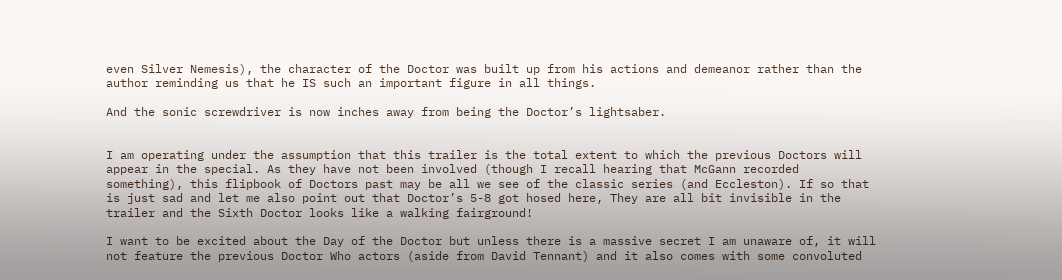even Silver Nemesis), the character of the Doctor was built up from his actions and demeanor rather than the author reminding us that he IS such an important figure in all things.

And the sonic screwdriver is now inches away from being the Doctor’s lightsaber.


I am operating under the assumption that this trailer is the total extent to which the previous Doctors will appear in the special. As they have not been involved (though I recall hearing that McGann recorded something), this flipbook of Doctors past may be all we see of the classic series (and Eccleston). If so that is just sad and let me also point out that Doctor’s 5-8 got hosed here, They are all bit invisible in the trailer and the Sixth Doctor looks like a walking fairground!

I want to be excited about the Day of the Doctor but unless there is a massive secret I am unaware of, it will not feature the previous Doctor Who actors (aside from David Tennant) and it also comes with some convoluted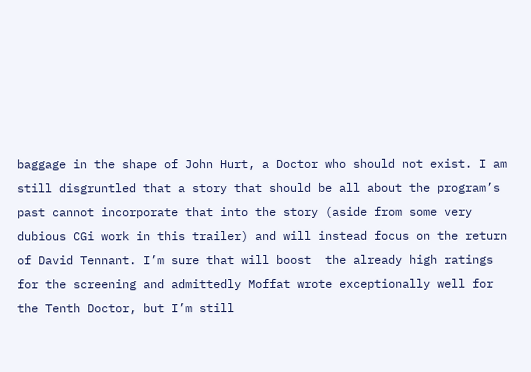baggage in the shape of John Hurt, a Doctor who should not exist. I am still disgruntled that a story that should be all about the program’s past cannot incorporate that into the story (aside from some very dubious CGi work in this trailer) and will instead focus on the return of David Tennant. I’m sure that will boost  the already high ratings for the screening and admittedly Moffat wrote exceptionally well for the Tenth Doctor, but I’m still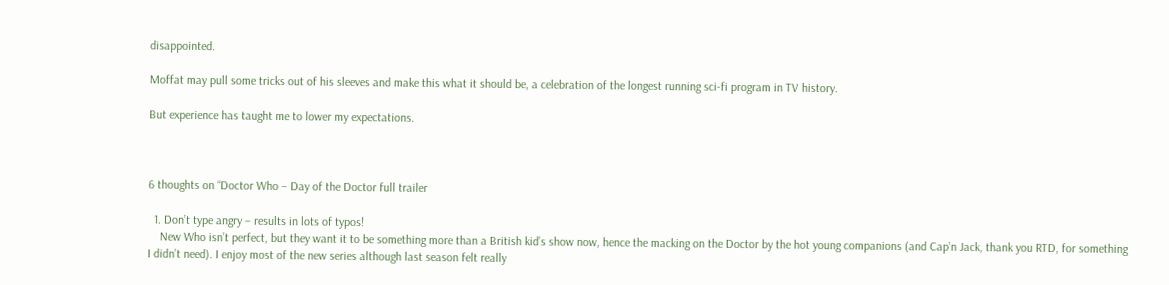disappointed.

Moffat may pull some tricks out of his sleeves and make this what it should be, a celebration of the longest running sci-fi program in TV history.

But experience has taught me to lower my expectations.



6 thoughts on “Doctor Who – Day of the Doctor full trailer

  1. Don’t type angry – results in lots of typos!
    New Who isn’t perfect, but they want it to be something more than a British kid’s show now, hence the macking on the Doctor by the hot young companions (and Cap’n Jack, thank you RTD, for something I didn’t need). I enjoy most of the new series although last season felt really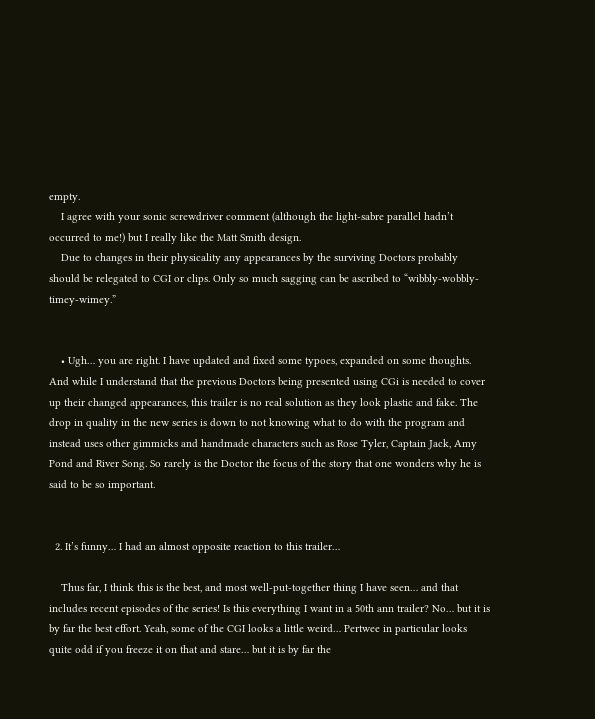empty.
    I agree with your sonic screwdriver comment (although the light-sabre parallel hadn’t occurred to me!) but I really like the Matt Smith design.
    Due to changes in their physicality any appearances by the surviving Doctors probably should be relegated to CGI or clips. Only so much sagging can be ascribed to “wibbly-wobbly-timey-wimey.”


    • Ugh… you are right. I have updated and fixed some typoes, expanded on some thoughts. And while I understand that the previous Doctors being presented using CGi is needed to cover up their changed appearances, this trailer is no real solution as they look plastic and fake. The drop in quality in the new series is down to not knowing what to do with the program and instead uses other gimmicks and handmade characters such as Rose Tyler, Captain Jack, Amy Pond and River Song. So rarely is the Doctor the focus of the story that one wonders why he is said to be so important.


  2. It’s funny… I had an almost opposite reaction to this trailer…

    Thus far, I think this is the best, and most well-put-together thing I have seen… and that includes recent episodes of the series! Is this everything I want in a 50th ann trailer? No… but it is by far the best effort. Yeah, some of the CGI looks a little weird… Pertwee in particular looks quite odd if you freeze it on that and stare… but it is by far the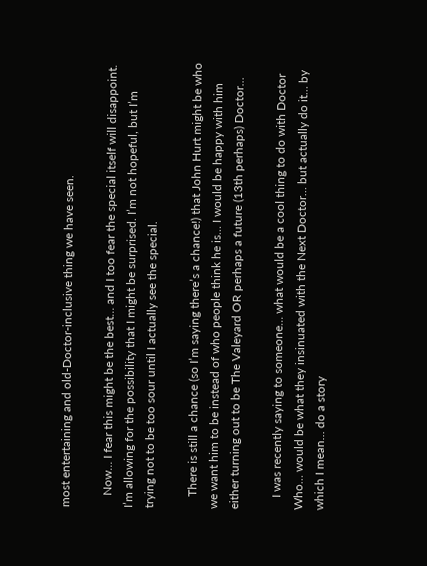most entertaining and old-Doctor-inclusive thing we have seen.

    Now… I fear this might be the best… and I too fear the special itself will disappoint. I’m allowing for the possibility that I might be surprised. I’m not hopeful, but I’m trying not to be too sour until I actually see the special.

    There is still a chance (so I’m saying there’s a chance!) that John Hurt might be who we want him to be instead of who people think he is… I would be happy with him either turning out to be The Valeyard OR perhaps a future (13th perhaps) Doctor…

    I was recently saying to someone… what would be a cool thing to do with Doctor Who… would be what they insinuated with the Next Doctor… but actually do it… by which I mean… do a story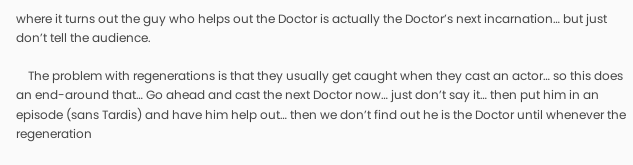where it turns out the guy who helps out the Doctor is actually the Doctor’s next incarnation… but just don’t tell the audience.

    The problem with regenerations is that they usually get caught when they cast an actor… so this does an end-around that… Go ahead and cast the next Doctor now… just don’t say it… then put him in an episode (sans Tardis) and have him help out… then we don’t find out he is the Doctor until whenever the regeneration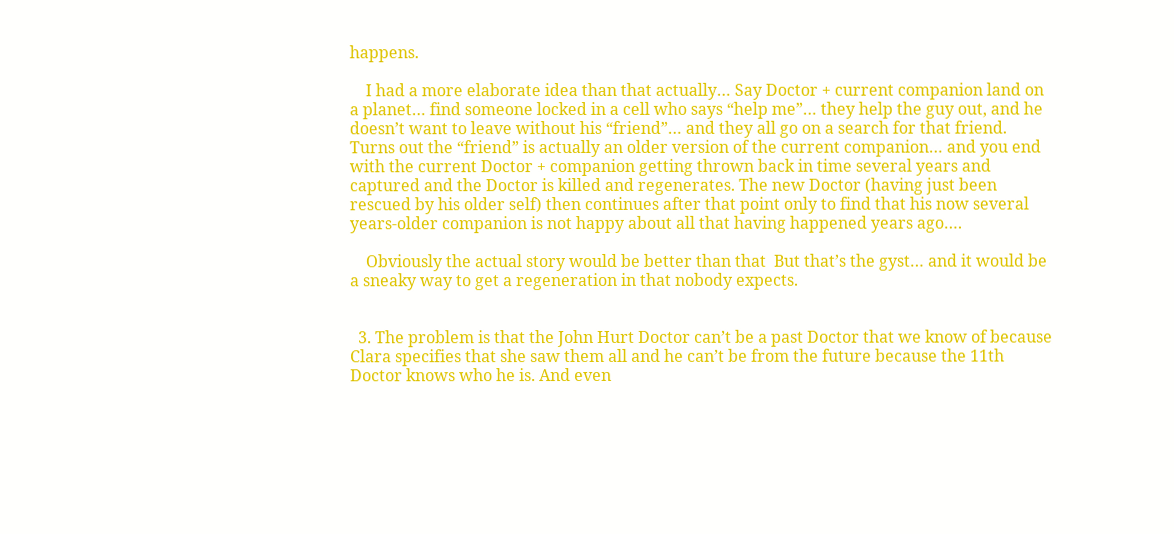happens.

    I had a more elaborate idea than that actually… Say Doctor + current companion land on a planet… find someone locked in a cell who says “help me”… they help the guy out, and he doesn’t want to leave without his “friend”… and they all go on a search for that friend. Turns out the “friend” is actually an older version of the current companion… and you end with the current Doctor + companion getting thrown back in time several years and captured and the Doctor is killed and regenerates. The new Doctor (having just been rescued by his older self) then continues after that point only to find that his now several years-older companion is not happy about all that having happened years ago….

    Obviously the actual story would be better than that  But that’s the gyst… and it would be a sneaky way to get a regeneration in that nobody expects.


  3. The problem is that the John Hurt Doctor can’t be a past Doctor that we know of because Clara specifies that she saw them all and he can’t be from the future because the 11th Doctor knows who he is. And even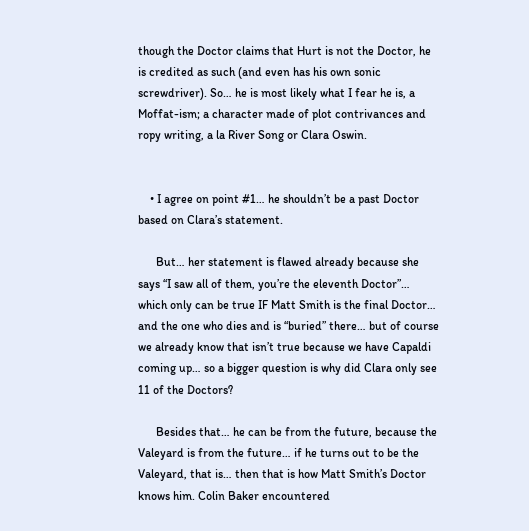though the Doctor claims that Hurt is not the Doctor, he is credited as such (and even has his own sonic screwdriver). So… he is most likely what I fear he is, a Moffat-ism; a character made of plot contrivances and ropy writing, a la River Song or Clara Oswin.


    • I agree on point #1… he shouldn’t be a past Doctor based on Clara’s statement.

      But… her statement is flawed already because she says “I saw all of them, you’re the eleventh Doctor”… which only can be true IF Matt Smith is the final Doctor… and the one who dies and is “buried” there… but of course we already know that isn’t true because we have Capaldi coming up… so a bigger question is why did Clara only see 11 of the Doctors?

      Besides that… he can be from the future, because the Valeyard is from the future… if he turns out to be the Valeyard, that is… then that is how Matt Smith’s Doctor knows him. Colin Baker encountered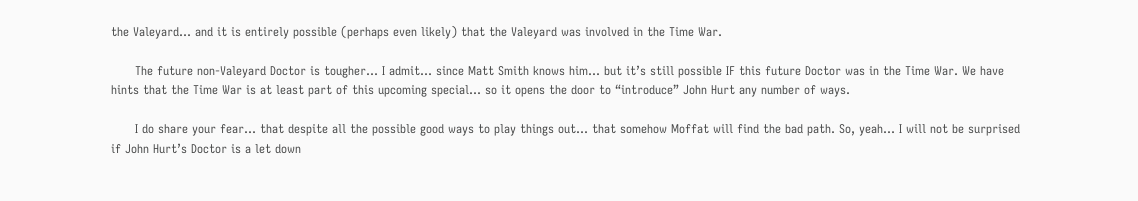the Valeyard… and it is entirely possible (perhaps even likely) that the Valeyard was involved in the Time War.

      The future non-Valeyard Doctor is tougher… I admit… since Matt Smith knows him… but it’s still possible IF this future Doctor was in the Time War. We have hints that the Time War is at least part of this upcoming special… so it opens the door to “introduce” John Hurt any number of ways.

      I do share your fear… that despite all the possible good ways to play things out… that somehow Moffat will find the bad path. So, yeah… I will not be surprised if John Hurt’s Doctor is a let down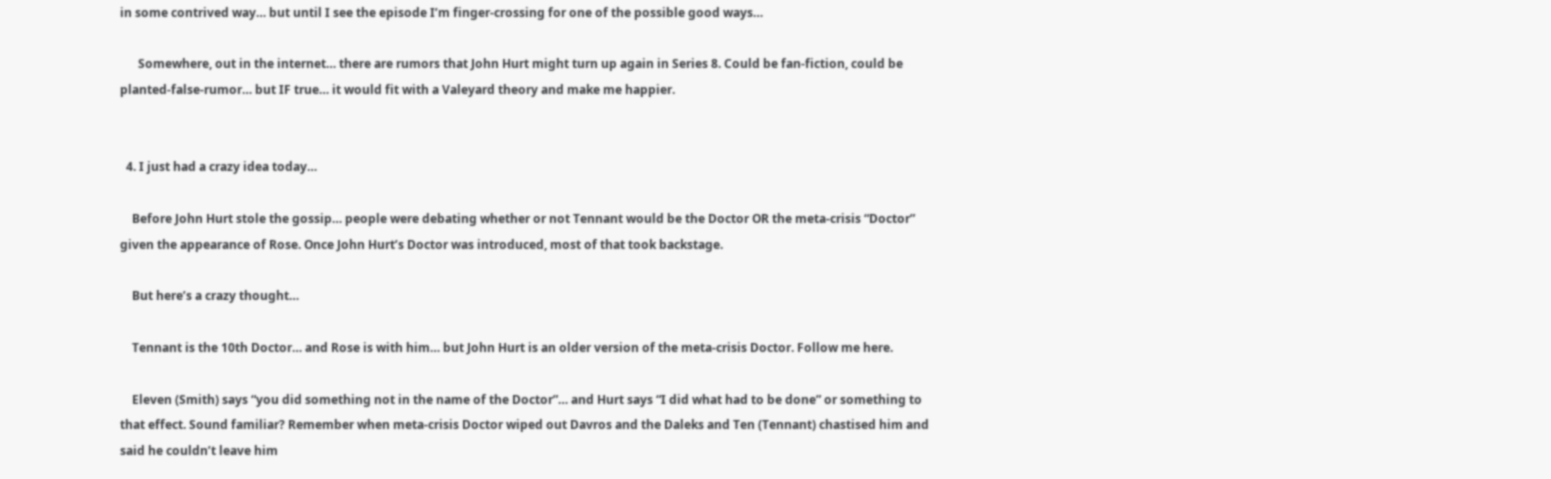in some contrived way… but until I see the episode I’m finger-crossing for one of the possible good ways…

      Somewhere, out in the internet… there are rumors that John Hurt might turn up again in Series 8. Could be fan-fiction, could be planted-false-rumor… but IF true… it would fit with a Valeyard theory and make me happier.


  4. I just had a crazy idea today…

    Before John Hurt stole the gossip… people were debating whether or not Tennant would be the Doctor OR the meta-crisis “Doctor” given the appearance of Rose. Once John Hurt’s Doctor was introduced, most of that took backstage.

    But here’s a crazy thought…

    Tennant is the 10th Doctor… and Rose is with him… but John Hurt is an older version of the meta-crisis Doctor. Follow me here.

    Eleven (Smith) says “you did something not in the name of the Doctor”… and Hurt says “I did what had to be done” or something to that effect. Sound familiar? Remember when meta-crisis Doctor wiped out Davros and the Daleks and Ten (Tennant) chastised him and said he couldn’t leave him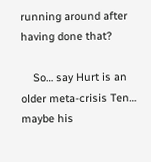running around after having done that?

    So… say Hurt is an older meta-crisis Ten… maybe his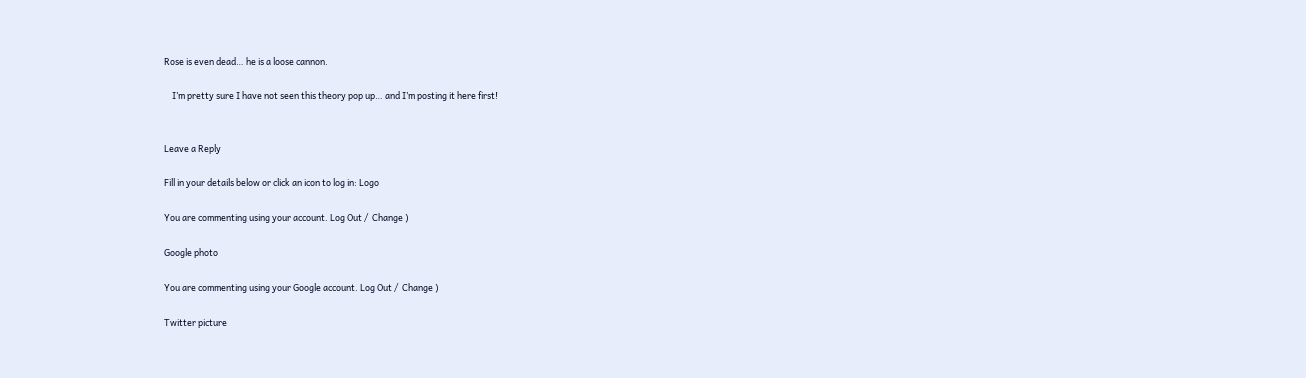Rose is even dead… he is a loose cannon.

    I’m pretty sure I have not seen this theory pop up… and I’m posting it here first!


Leave a Reply

Fill in your details below or click an icon to log in: Logo

You are commenting using your account. Log Out /  Change )

Google photo

You are commenting using your Google account. Log Out /  Change )

Twitter picture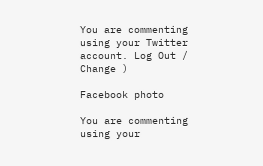You are commenting using your Twitter account. Log Out /  Change )

Facebook photo

You are commenting using your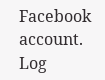Facebook account. Log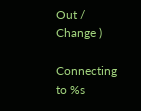Out /  Change )

Connecting to %s